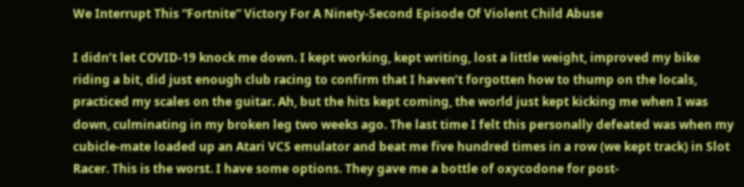We Interrupt This “Fortnite” Victory For A Ninety-Second Episode Of Violent Child Abuse

I didn’t let COVID-19 knock me down. I kept working, kept writing, lost a little weight, improved my bike riding a bit, did just enough club racing to confirm that I haven’t forgotten how to thump on the locals, practiced my scales on the guitar. Ah, but the hits kept coming, the world just kept kicking me when I was down, culminating in my broken leg two weeks ago. The last time I felt this personally defeated was when my cubicle-mate loaded up an Atari VCS emulator and beat me five hundred times in a row (we kept track) in Slot Racer. This is the worst. I have some options. They gave me a bottle of oxycodone for post-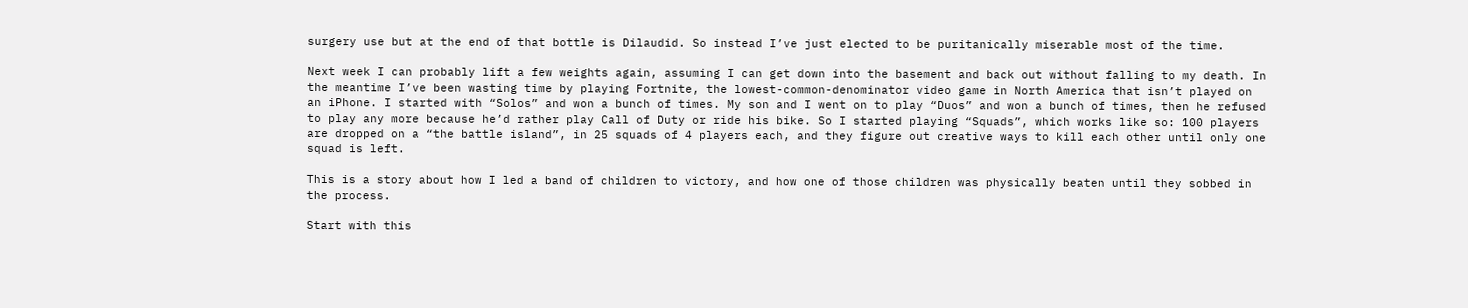surgery use but at the end of that bottle is Dilaudid. So instead I’ve just elected to be puritanically miserable most of the time.

Next week I can probably lift a few weights again, assuming I can get down into the basement and back out without falling to my death. In the meantime I’ve been wasting time by playing Fortnite, the lowest-common-denominator video game in North America that isn’t played on an iPhone. I started with “Solos” and won a bunch of times. My son and I went on to play “Duos” and won a bunch of times, then he refused to play any more because he’d rather play Call of Duty or ride his bike. So I started playing “Squads”, which works like so: 100 players are dropped on a “the battle island”, in 25 squads of 4 players each, and they figure out creative ways to kill each other until only one squad is left.

This is a story about how I led a band of children to victory, and how one of those children was physically beaten until they sobbed in the process.

Start with this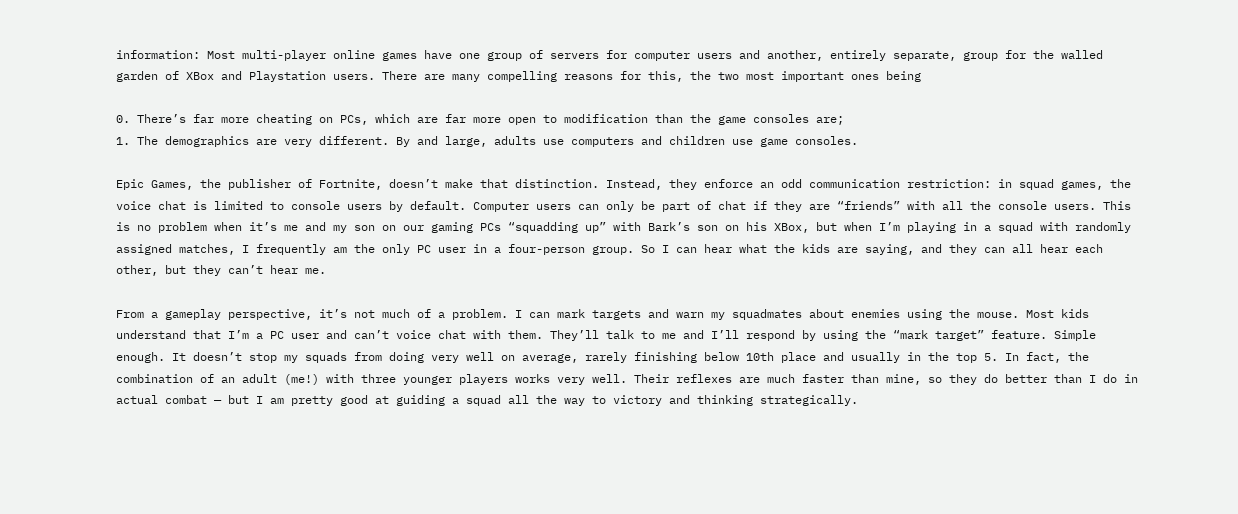information: Most multi-player online games have one group of servers for computer users and another, entirely separate, group for the walled garden of XBox and Playstation users. There are many compelling reasons for this, the two most important ones being

0. There’s far more cheating on PCs, which are far more open to modification than the game consoles are;
1. The demographics are very different. By and large, adults use computers and children use game consoles.

Epic Games, the publisher of Fortnite, doesn’t make that distinction. Instead, they enforce an odd communication restriction: in squad games, the voice chat is limited to console users by default. Computer users can only be part of chat if they are “friends” with all the console users. This is no problem when it’s me and my son on our gaming PCs “squadding up” with Bark’s son on his XBox, but when I’m playing in a squad with randomly assigned matches, I frequently am the only PC user in a four-person group. So I can hear what the kids are saying, and they can all hear each other, but they can’t hear me.

From a gameplay perspective, it’s not much of a problem. I can mark targets and warn my squadmates about enemies using the mouse. Most kids understand that I’m a PC user and can’t voice chat with them. They’ll talk to me and I’ll respond by using the “mark target” feature. Simple enough. It doesn’t stop my squads from doing very well on average, rarely finishing below 10th place and usually in the top 5. In fact, the combination of an adult (me!) with three younger players works very well. Their reflexes are much faster than mine, so they do better than I do in actual combat — but I am pretty good at guiding a squad all the way to victory and thinking strategically.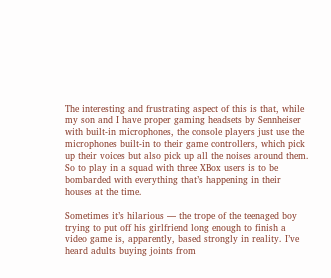The interesting and frustrating aspect of this is that, while my son and I have proper gaming headsets by Sennheiser with built-in microphones, the console players just use the microphones built-in to their game controllers, which pick up their voices but also pick up all the noises around them. So to play in a squad with three XBox users is to be bombarded with everything that’s happening in their houses at the time.

Sometimes it’s hilarious — the trope of the teenaged boy trying to put off his girlfriend long enough to finish a video game is, apparently, based strongly in reality. I’ve heard adults buying joints from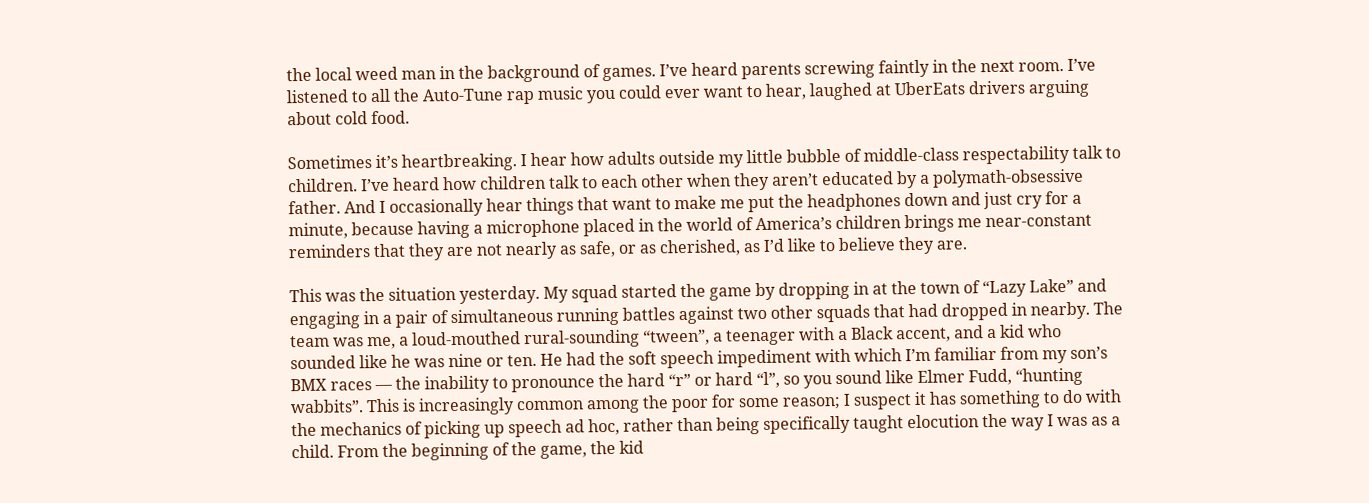the local weed man in the background of games. I’ve heard parents screwing faintly in the next room. I’ve listened to all the Auto-Tune rap music you could ever want to hear, laughed at UberEats drivers arguing about cold food.

Sometimes it’s heartbreaking. I hear how adults outside my little bubble of middle-class respectability talk to children. I’ve heard how children talk to each other when they aren’t educated by a polymath-obsessive father. And I occasionally hear things that want to make me put the headphones down and just cry for a minute, because having a microphone placed in the world of America’s children brings me near-constant reminders that they are not nearly as safe, or as cherished, as I’d like to believe they are.

This was the situation yesterday. My squad started the game by dropping in at the town of “Lazy Lake” and engaging in a pair of simultaneous running battles against two other squads that had dropped in nearby. The team was me, a loud-mouthed rural-sounding “tween”, a teenager with a Black accent, and a kid who sounded like he was nine or ten. He had the soft speech impediment with which I’m familiar from my son’s BMX races — the inability to pronounce the hard “r” or hard “l”, so you sound like Elmer Fudd, “hunting wabbits”. This is increasingly common among the poor for some reason; I suspect it has something to do with the mechanics of picking up speech ad hoc, rather than being specifically taught elocution the way I was as a child. From the beginning of the game, the kid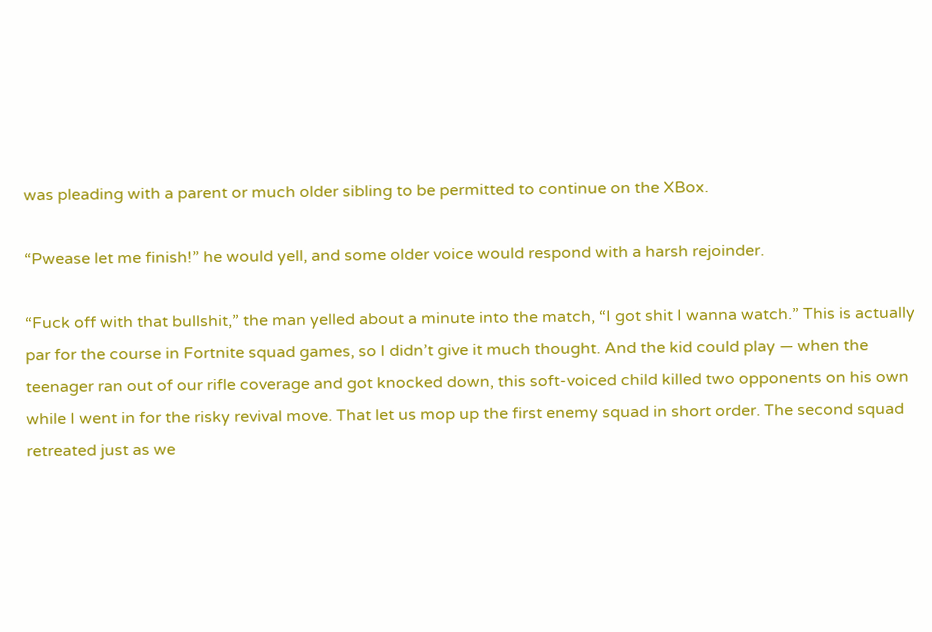was pleading with a parent or much older sibling to be permitted to continue on the XBox.

“Pwease let me finish!” he would yell, and some older voice would respond with a harsh rejoinder.

“Fuck off with that bullshit,” the man yelled about a minute into the match, “I got shit I wanna watch.” This is actually par for the course in Fortnite squad games, so I didn’t give it much thought. And the kid could play — when the teenager ran out of our rifle coverage and got knocked down, this soft-voiced child killed two opponents on his own while I went in for the risky revival move. That let us mop up the first enemy squad in short order. The second squad retreated just as we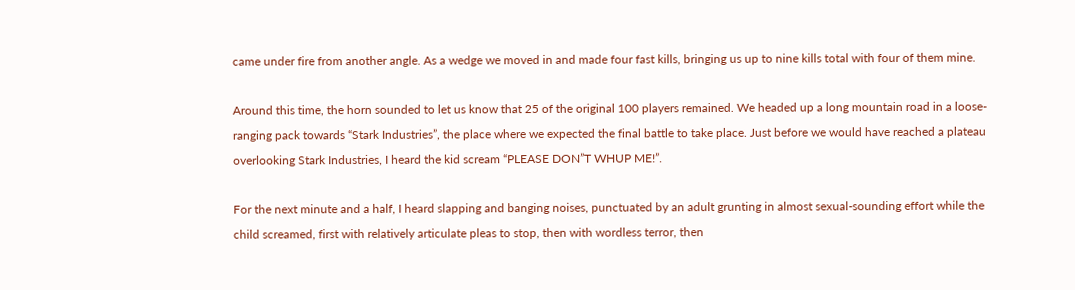came under fire from another angle. As a wedge we moved in and made four fast kills, bringing us up to nine kills total with four of them mine.

Around this time, the horn sounded to let us know that 25 of the original 100 players remained. We headed up a long mountain road in a loose-ranging pack towards “Stark Industries”, the place where we expected the final battle to take place. Just before we would have reached a plateau overlooking Stark Industries, I heard the kid scream “PLEASE DON”T WHUP ME!”.

For the next minute and a half, I heard slapping and banging noises, punctuated by an adult grunting in almost sexual-sounding effort while the child screamed, first with relatively articulate pleas to stop, then with wordless terror, then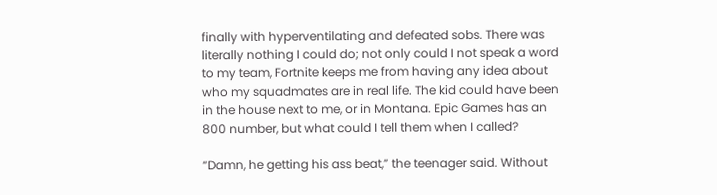finally with hyperventilating and defeated sobs. There was literally nothing I could do; not only could I not speak a word to my team, Fortnite keeps me from having any idea about who my squadmates are in real life. The kid could have been in the house next to me, or in Montana. Epic Games has an 800 number, but what could I tell them when I called?

“Damn, he getting his ass beat,” the teenager said. Without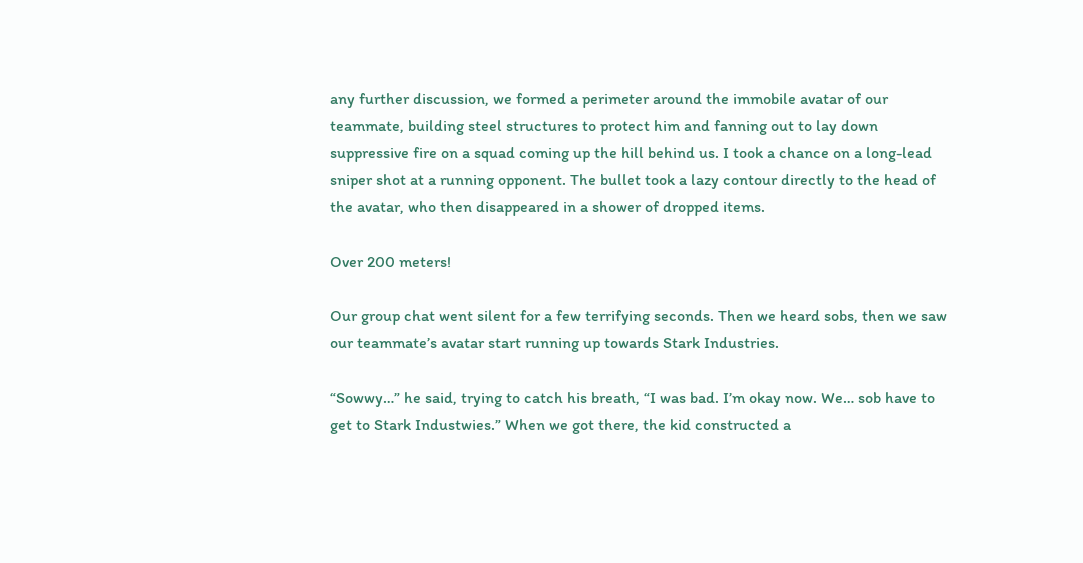any further discussion, we formed a perimeter around the immobile avatar of our teammate, building steel structures to protect him and fanning out to lay down suppressive fire on a squad coming up the hill behind us. I took a chance on a long-lead sniper shot at a running opponent. The bullet took a lazy contour directly to the head of the avatar, who then disappeared in a shower of dropped items.

Over 200 meters!

Our group chat went silent for a few terrifying seconds. Then we heard sobs, then we saw our teammate’s avatar start running up towards Stark Industries.

“Sowwy…” he said, trying to catch his breath, “I was bad. I’m okay now. We… sob have to get to Stark Industwies.” When we got there, the kid constructed a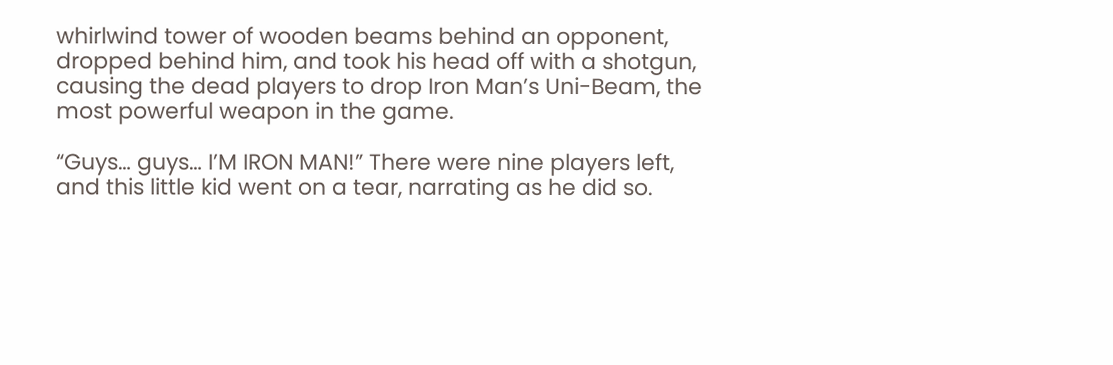whirlwind tower of wooden beams behind an opponent, dropped behind him, and took his head off with a shotgun, causing the dead players to drop Iron Man’s Uni-Beam, the most powerful weapon in the game.

“Guys… guys… I’M IRON MAN!” There were nine players left, and this little kid went on a tear, narrating as he did so.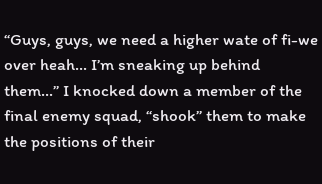“Guys, guys, we need a higher wate of fi-we over heah… I’m sneaking up behind them…” I knocked down a member of the final enemy squad, “shook” them to make the positions of their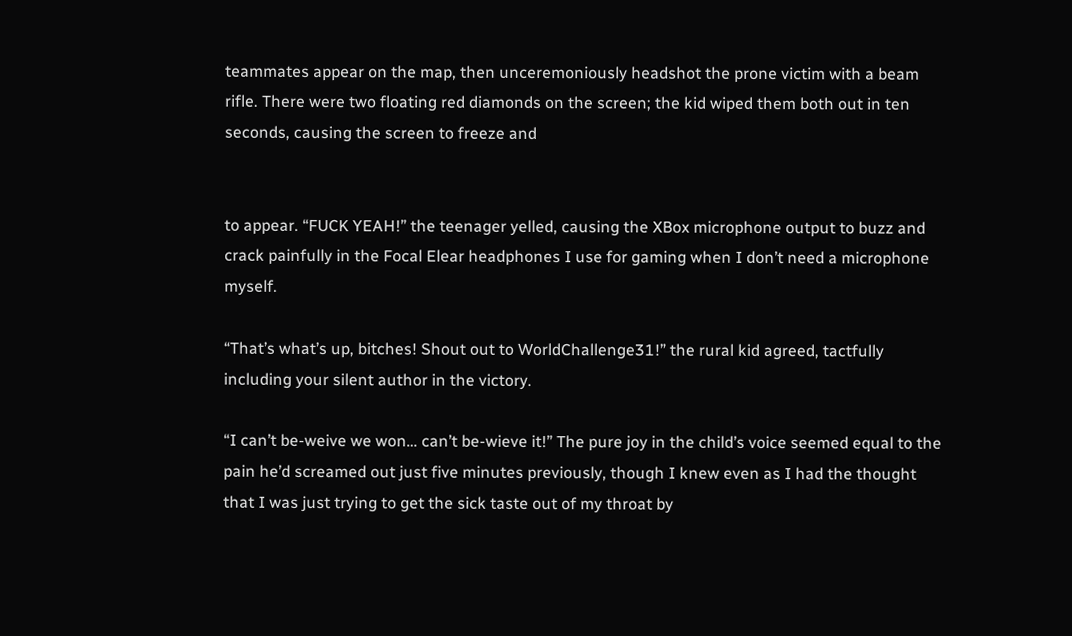teammates appear on the map, then unceremoniously headshot the prone victim with a beam rifle. There were two floating red diamonds on the screen; the kid wiped them both out in ten seconds, causing the screen to freeze and


to appear. “FUCK YEAH!” the teenager yelled, causing the XBox microphone output to buzz and crack painfully in the Focal Elear headphones I use for gaming when I don’t need a microphone myself.

“That’s what’s up, bitches! Shout out to WorldChallenge31!” the rural kid agreed, tactfully including your silent author in the victory.

“I can’t be-weive we won… can’t be-wieve it!” The pure joy in the child’s voice seemed equal to the pain he’d screamed out just five minutes previously, though I knew even as I had the thought that I was just trying to get the sick taste out of my throat by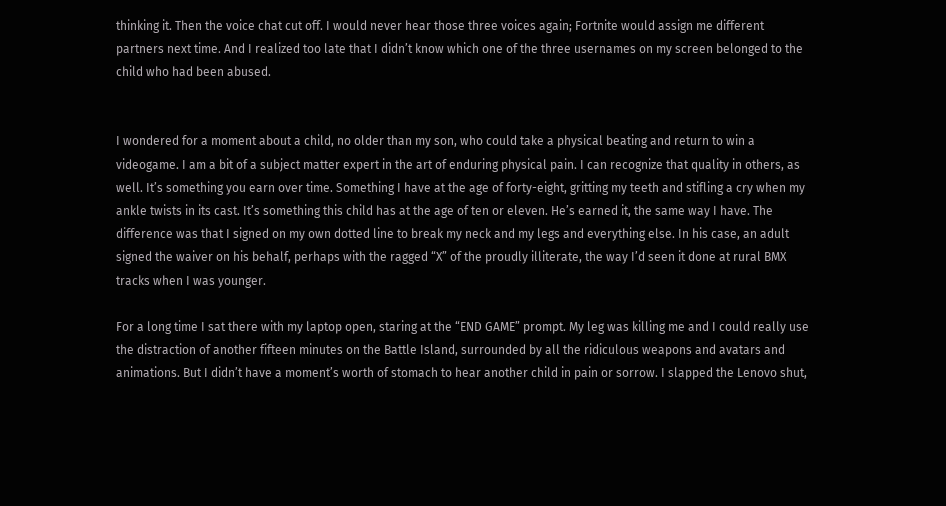thinking it. Then the voice chat cut off. I would never hear those three voices again; Fortnite would assign me different partners next time. And I realized too late that I didn’t know which one of the three usernames on my screen belonged to the child who had been abused.


I wondered for a moment about a child, no older than my son, who could take a physical beating and return to win a videogame. I am a bit of a subject matter expert in the art of enduring physical pain. I can recognize that quality in others, as well. It’s something you earn over time. Something I have at the age of forty-eight, gritting my teeth and stifling a cry when my ankle twists in its cast. It’s something this child has at the age of ten or eleven. He’s earned it, the same way I have. The difference was that I signed on my own dotted line to break my neck and my legs and everything else. In his case, an adult signed the waiver on his behalf, perhaps with the ragged “X” of the proudly illiterate, the way I’d seen it done at rural BMX tracks when I was younger.

For a long time I sat there with my laptop open, staring at the “END GAME” prompt. My leg was killing me and I could really use the distraction of another fifteen minutes on the Battle Island, surrounded by all the ridiculous weapons and avatars and animations. But I didn’t have a moment’s worth of stomach to hear another child in pain or sorrow. I slapped the Lenovo shut,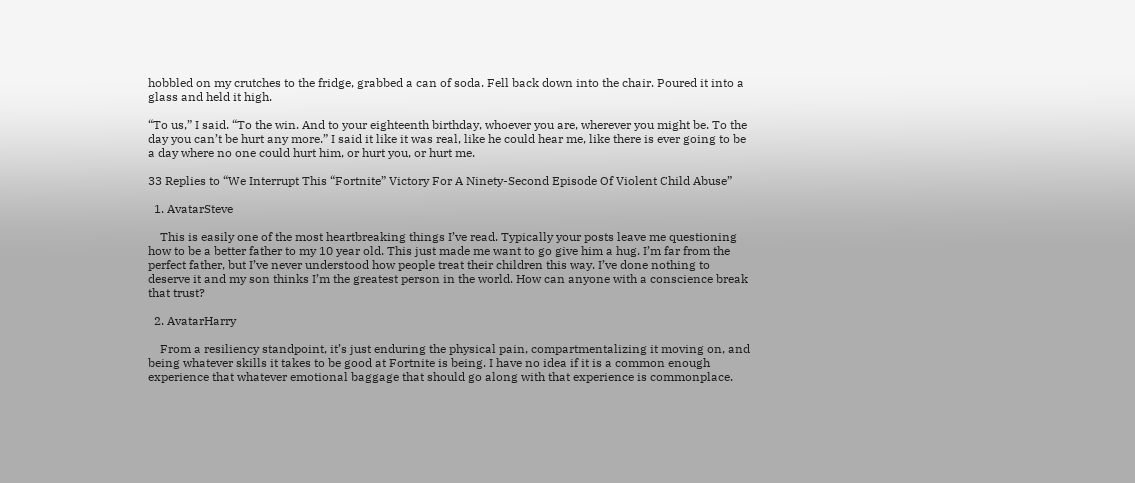hobbled on my crutches to the fridge, grabbed a can of soda. Fell back down into the chair. Poured it into a glass and held it high.

“To us,” I said. “To the win. And to your eighteenth birthday, whoever you are, wherever you might be. To the day you can’t be hurt any more.” I said it like it was real, like he could hear me, like there is ever going to be a day where no one could hurt him, or hurt you, or hurt me.

33 Replies to “We Interrupt This “Fortnite” Victory For A Ninety-Second Episode Of Violent Child Abuse”

  1. AvatarSteve

    This is easily one of the most heartbreaking things I’ve read. Typically your posts leave me questioning how to be a better father to my 10 year old. This just made me want to go give him a hug. I’m far from the perfect father, but I’ve never understood how people treat their children this way. I’ve done nothing to deserve it and my son thinks I’m the greatest person in the world. How can anyone with a conscience break that trust?

  2. AvatarHarry

    From a resiliency standpoint, it’s just enduring the physical pain, compartmentalizing it moving on, and being whatever skills it takes to be good at Fortnite is being. I have no idea if it is a common enough experience that whatever emotional baggage that should go along with that experience is commonplace.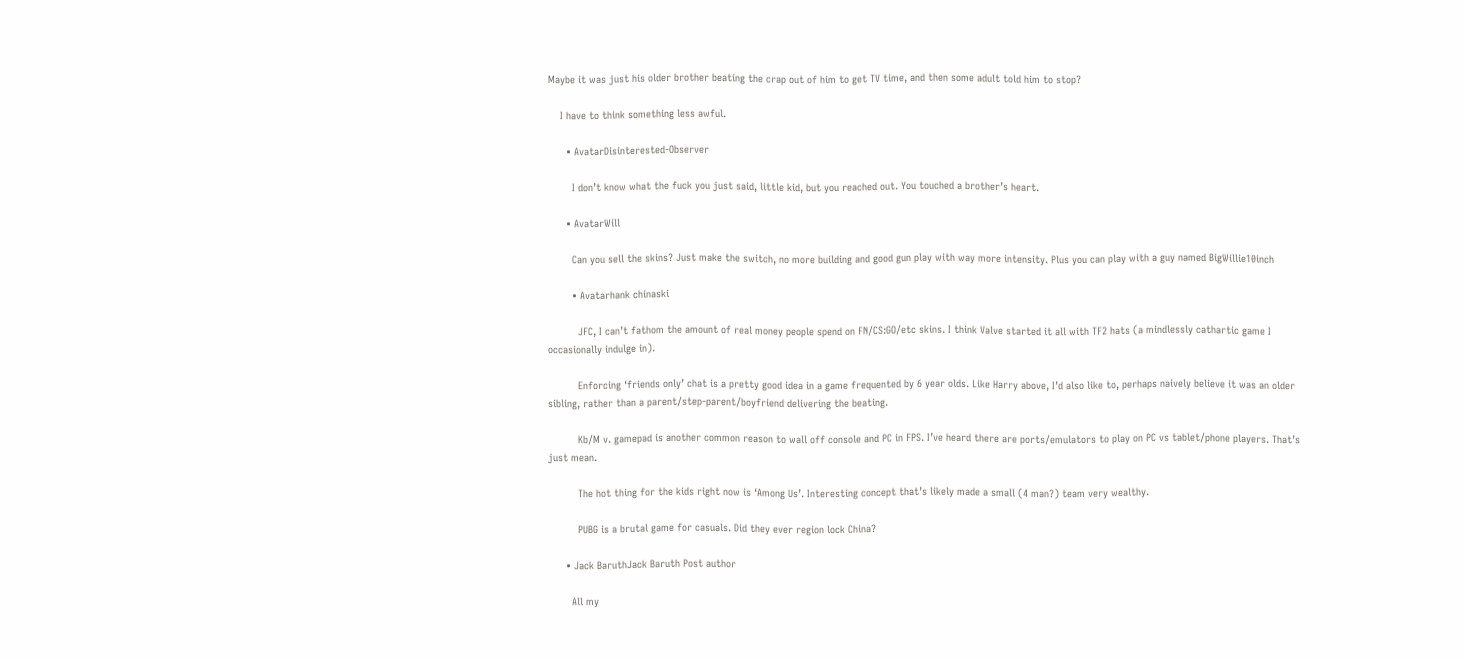Maybe it was just his older brother beating the crap out of him to get TV time, and then some adult told him to stop?

    I have to think something less awful.

      • AvatarDisinterested-Observer

        I don’t know what the fuck you just said, little kid, but you reached out. You touched a brother’s heart.

      • AvatarWill

        Can you sell the skins? Just make the switch, no more building and good gun play with way more intensity. Plus you can play with a guy named BigWillie10inch

        • Avatarhank chinaski

          JFC, I can’t fathom the amount of real money people spend on FN/CS:GO/etc skins. I think Valve started it all with TF2 hats (a mindlessly cathartic game I occasionally indulge in).

          Enforcing ‘friends only’ chat is a pretty good idea in a game frequented by 6 year olds. Like Harry above, I’d also like to, perhaps naively believe it was an older sibling, rather than a parent/step-parent/boyfriend delivering the beating.

          Kb/M v. gamepad is another common reason to wall off console and PC in FPS. I’ve heard there are ports/emulators to play on PC vs tablet/phone players. That’s just mean.

          The hot thing for the kids right now is ‘Among Us’. Interesting concept that’s likely made a small (4 man?) team very wealthy.

          PUBG is a brutal game for casuals. Did they ever region lock China?

      • Jack BaruthJack Baruth Post author

        All my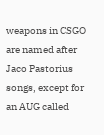weapons in CSGO are named after Jaco Pastorius songs, except for an AUG called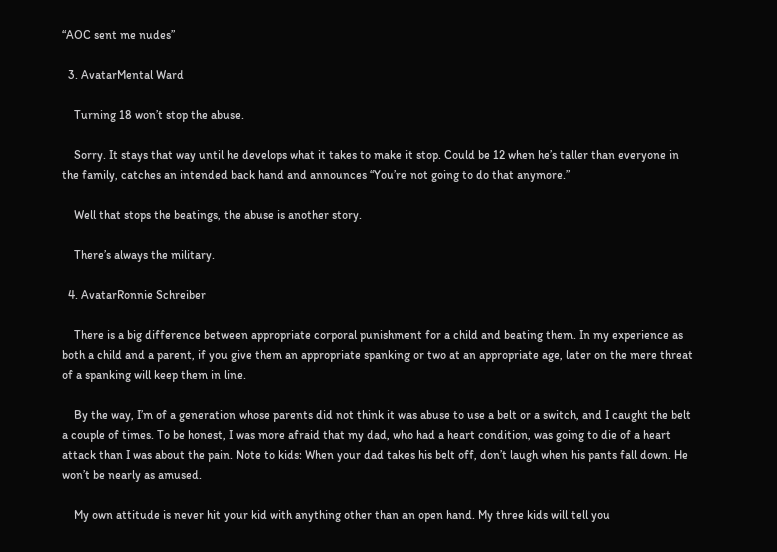“AOC sent me nudes”

  3. AvatarMental Ward

    Turning 18 won’t stop the abuse.

    Sorry. It stays that way until he develops what it takes to make it stop. Could be 12 when he’s taller than everyone in the family, catches an intended back hand and announces “You’re not going to do that anymore.”

    Well that stops the beatings, the abuse is another story.

    There’s always the military.

  4. AvatarRonnie Schreiber

    There is a big difference between appropriate corporal punishment for a child and beating them. In my experience as both a child and a parent, if you give them an appropriate spanking or two at an appropriate age, later on the mere threat of a spanking will keep them in line.

    By the way, I’m of a generation whose parents did not think it was abuse to use a belt or a switch, and I caught the belt a couple of times. To be honest, I was more afraid that my dad, who had a heart condition, was going to die of a heart attack than I was about the pain. Note to kids: When your dad takes his belt off, don’t laugh when his pants fall down. He won’t be nearly as amused.

    My own attitude is never hit your kid with anything other than an open hand. My three kids will tell you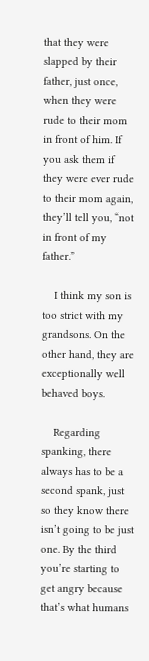that they were slapped by their father, just once, when they were rude to their mom in front of him. If you ask them if they were ever rude to their mom again, they’ll tell you, “not in front of my father.”

    I think my son is too strict with my grandsons. On the other hand, they are exceptionally well behaved boys.

    Regarding spanking, there always has to be a second spank, just so they know there isn’t going to be just one. By the third you’re starting to get angry because that’s what humans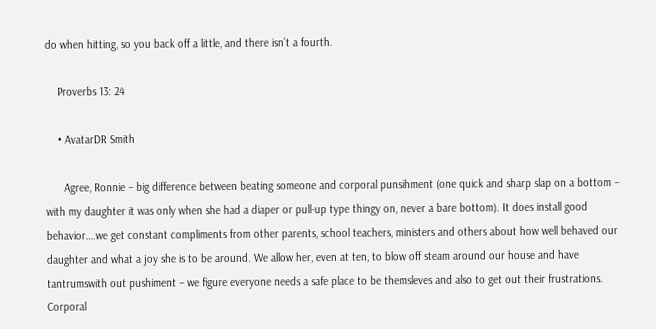do when hitting, so you back off a little, and there isn’t a fourth.

    Proverbs 13: 24

    • AvatarDR Smith

      Agree, Ronnie – big difference between beating someone and corporal punsihment (one quick and sharp slap on a bottom – with my daughter it was only when she had a diaper or pull-up type thingy on, never a bare bottom). It does install good behavior….we get constant compliments from other parents, school teachers, ministers and others about how well behaved our daughter and what a joy she is to be around. We allow her, even at ten, to blow off steam around our house and have tantrumswith out pushiment – we figure everyone needs a safe place to be themsleves and also to get out their frustrations. Corporal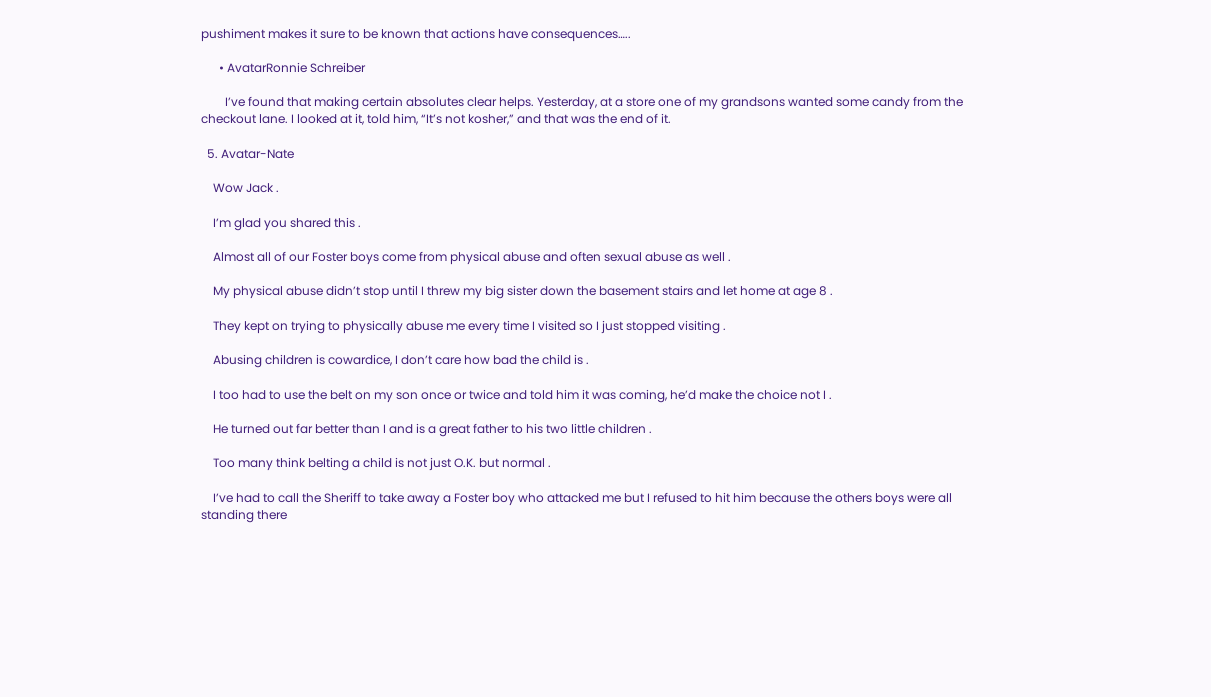pushiment makes it sure to be known that actions have consequences…..

      • AvatarRonnie Schreiber

        I’ve found that making certain absolutes clear helps. Yesterday, at a store one of my grandsons wanted some candy from the checkout lane. I looked at it, told him, “It’s not kosher,” and that was the end of it.

  5. Avatar-Nate

    Wow Jack .

    I’m glad you shared this .

    Almost all of our Foster boys come from physical abuse and often sexual abuse as well .

    My physical abuse didn’t stop until I threw my big sister down the basement stairs and let home at age 8 .

    They kept on trying to physically abuse me every time I visited so I just stopped visiting .

    Abusing children is cowardice, I don’t care how bad the child is .

    I too had to use the belt on my son once or twice and told him it was coming, he’d make the choice not I .

    He turned out far better than I and is a great father to his two little children .

    Too many think belting a child is not just O.K. but normal .

    I’ve had to call the Sheriff to take away a Foster boy who attacked me but I refused to hit him because the others boys were all standing there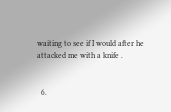waiting to see if I would after he attacked me with a knife .


  6.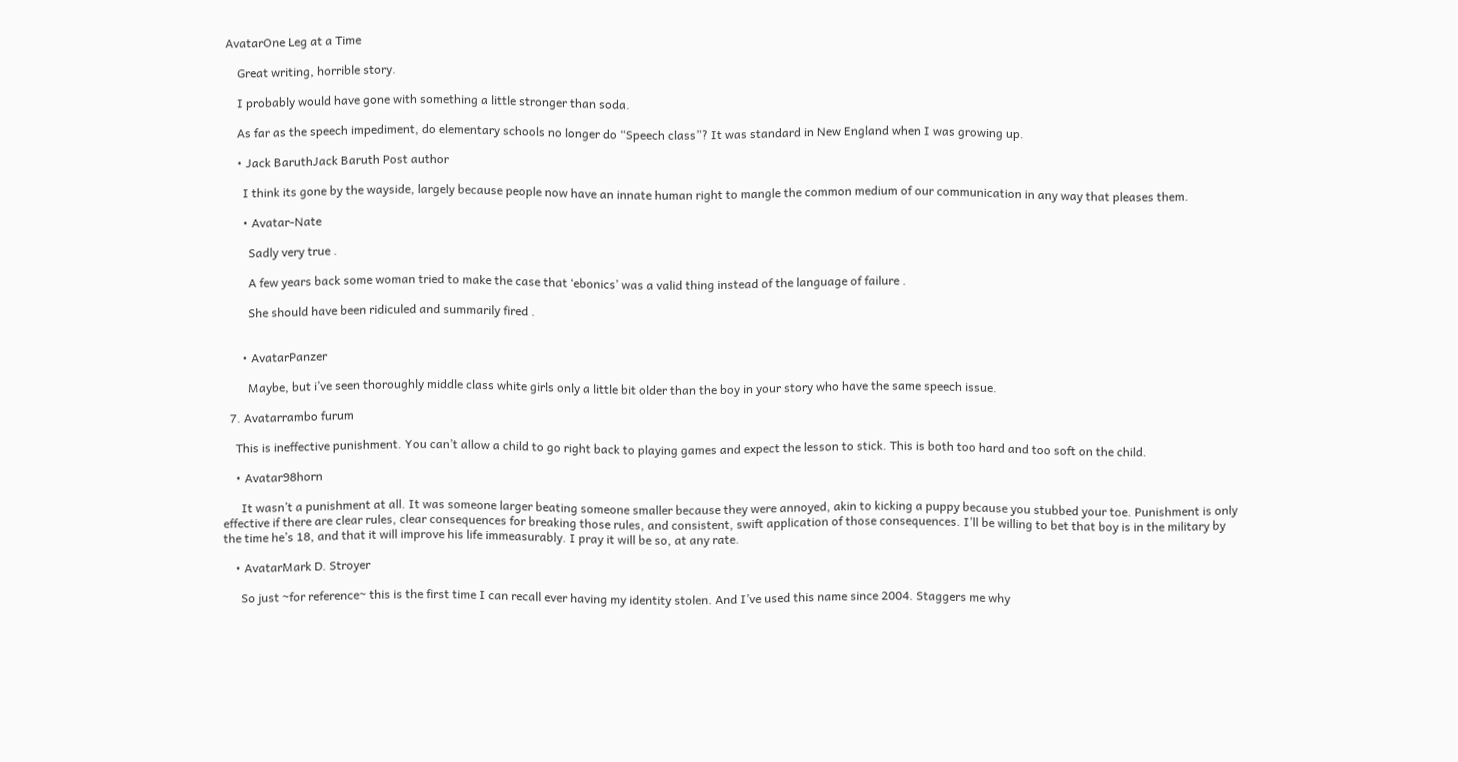AvatarOne Leg at a Time

    Great writing, horrible story.

    I probably would have gone with something a little stronger than soda.

    As far as the speech impediment, do elementary schools no longer do “Speech class”? It was standard in New England when I was growing up.

    • Jack BaruthJack Baruth Post author

      I think its gone by the wayside, largely because people now have an innate human right to mangle the common medium of our communication in any way that pleases them.

      • Avatar-Nate

        Sadly very true .

        A few years back some woman tried to make the case that ‘ebonics’ was a valid thing instead of the language of failure .

        She should have been ridiculed and summarily fired .


      • AvatarPanzer

        Maybe, but i’ve seen thoroughly middle class white girls only a little bit older than the boy in your story who have the same speech issue.

  7. Avatarrambo furum

    This is ineffective punishment. You can’t allow a child to go right back to playing games and expect the lesson to stick. This is both too hard and too soft on the child.

    • Avatar98horn

      It wasn’t a punishment at all. It was someone larger beating someone smaller because they were annoyed, akin to kicking a puppy because you stubbed your toe. Punishment is only effective if there are clear rules, clear consequences for breaking those rules, and consistent, swift application of those consequences. I’ll be willing to bet that boy is in the military by the time he’s 18, and that it will improve his life immeasurably. I pray it will be so, at any rate.

    • AvatarMark D. Stroyer

      So just ~for reference~ this is the first time I can recall ever having my identity stolen. And I’ve used this name since 2004. Staggers me why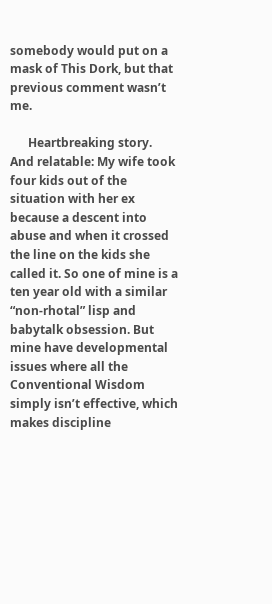somebody would put on a mask of This Dork, but that previous comment wasn’t me.

      Heartbreaking story. And relatable: My wife took four kids out of the situation with her ex because a descent into abuse and when it crossed the line on the kids she called it. So one of mine is a ten year old with a similar “non-rhotal” lisp and babytalk obsession. But mine have developmental issues where all the Conventional Wisdom simply isn’t effective, which makes discipline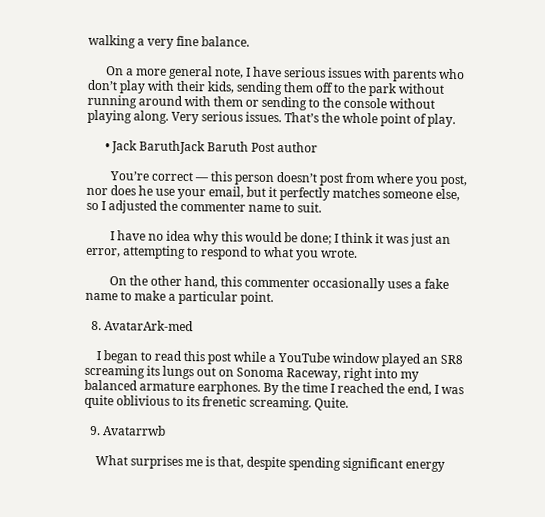walking a very fine balance.

      On a more general note, I have serious issues with parents who don’t play with their kids, sending them off to the park without running around with them or sending to the console without playing along. Very serious issues. That’s the whole point of play.

      • Jack BaruthJack Baruth Post author

        You’re correct — this person doesn’t post from where you post, nor does he use your email, but it perfectly matches someone else, so I adjusted the commenter name to suit.

        I have no idea why this would be done; I think it was just an error, attempting to respond to what you wrote.

        On the other hand, this commenter occasionally uses a fake name to make a particular point.

  8. AvatarArk-med

    I began to read this post while a YouTube window played an SR8 screaming its lungs out on Sonoma Raceway, right into my balanced armature earphones. By the time I reached the end, I was quite oblivious to its frenetic screaming. Quite.

  9. Avatarrwb

    What surprises me is that, despite spending significant energy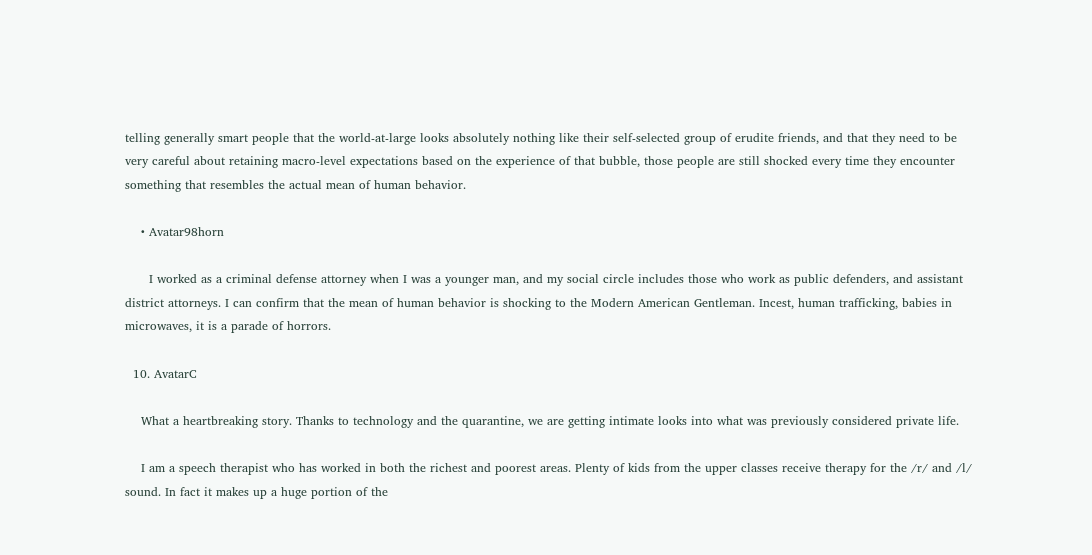telling generally smart people that the world-at-large looks absolutely nothing like their self-selected group of erudite friends, and that they need to be very careful about retaining macro-level expectations based on the experience of that bubble, those people are still shocked every time they encounter something that resembles the actual mean of human behavior.

    • Avatar98horn

      I worked as a criminal defense attorney when I was a younger man, and my social circle includes those who work as public defenders, and assistant district attorneys. I can confirm that the mean of human behavior is shocking to the Modern American Gentleman. Incest, human trafficking, babies in microwaves, it is a parade of horrors.

  10. AvatarC

    What a heartbreaking story. Thanks to technology and the quarantine, we are getting intimate looks into what was previously considered private life.

    I am a speech therapist who has worked in both the richest and poorest areas. Plenty of kids from the upper classes receive therapy for the /r/ and /l/ sound. In fact it makes up a huge portion of the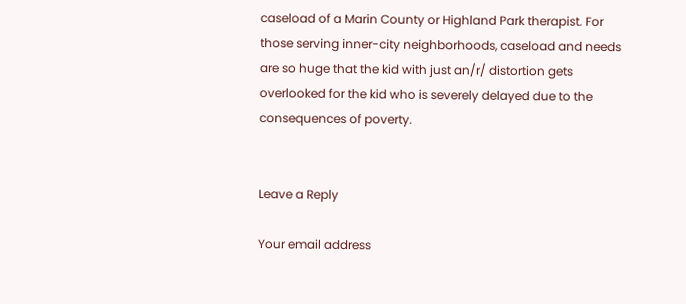caseload of a Marin County or Highland Park therapist. For those serving inner-city neighborhoods, caseload and needs are so huge that the kid with just an/r/ distortion gets overlooked for the kid who is severely delayed due to the consequences of poverty.


Leave a Reply

Your email address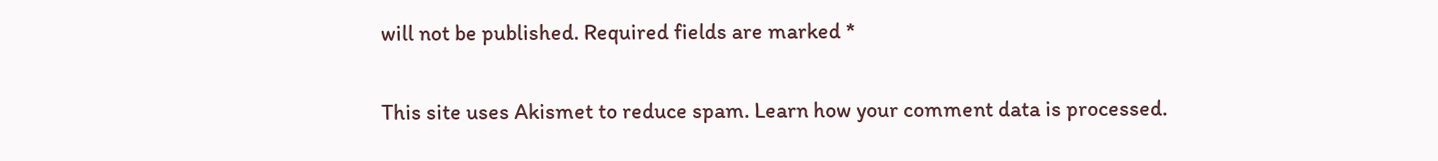will not be published. Required fields are marked *

This site uses Akismet to reduce spam. Learn how your comment data is processed.